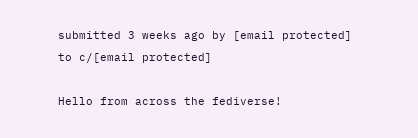submitted 3 weeks ago by [email protected] to c/[email protected]

Hello from across the fediverse!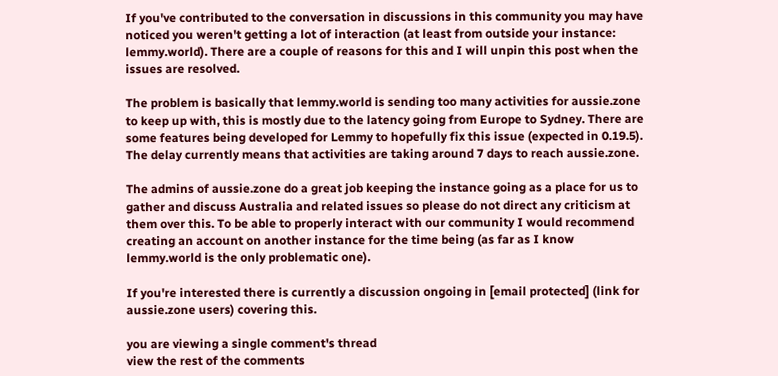If you've contributed to the conversation in discussions in this community you may have noticed you weren't getting a lot of interaction (at least from outside your instance: lemmy.world). There are a couple of reasons for this and I will unpin this post when the issues are resolved.

The problem is basically that lemmy.world is sending too many activities for aussie.zone to keep up with, this is mostly due to the latency going from Europe to Sydney. There are some features being developed for Lemmy to hopefully fix this issue (expected in 0.19.5). The delay currently means that activities are taking around 7 days to reach aussie.zone.

The admins of aussie.zone do a great job keeping the instance going as a place for us to gather and discuss Australia and related issues so please do not direct any criticism at them over this. To be able to properly interact with our community I would recommend creating an account on another instance for the time being (as far as I know lemmy.world is the only problematic one).

If you're interested there is currently a discussion ongoing in [email protected] (link for aussie.zone users) covering this.

you are viewing a single comment's thread
view the rest of the comments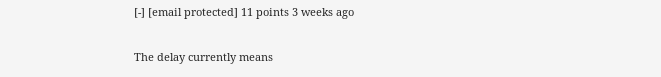[-] [email protected] 11 points 3 weeks ago

The delay currently means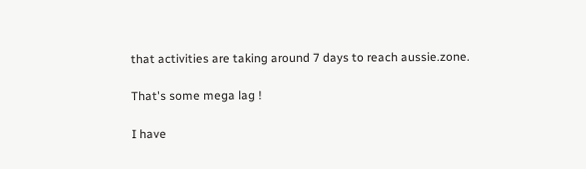that activities are taking around 7 days to reach aussie.zone.

That's some mega lag !

I have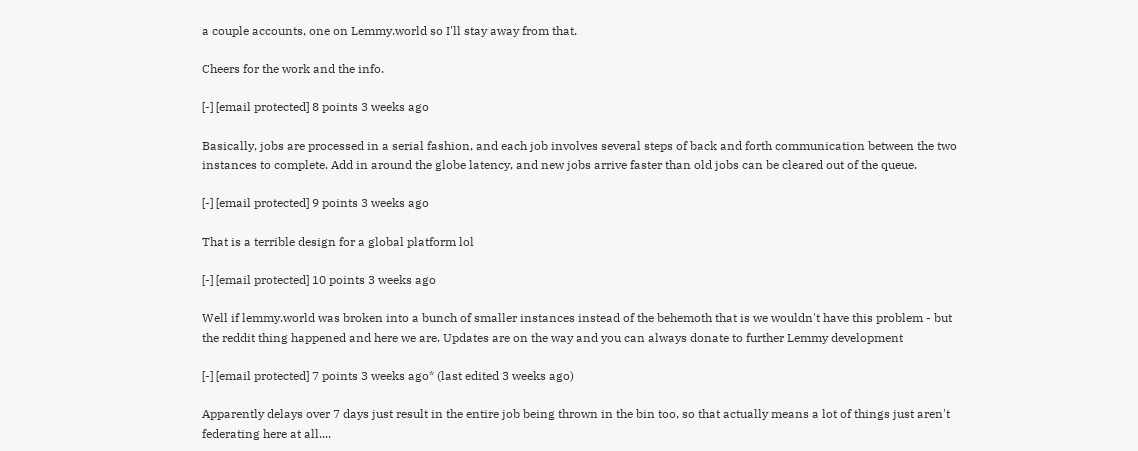a couple accounts, one on Lemmy.world so I'll stay away from that.

Cheers for the work and the info.

[-] [email protected] 8 points 3 weeks ago

Basically, jobs are processed in a serial fashion, and each job involves several steps of back and forth communication between the two instances to complete. Add in around the globe latency, and new jobs arrive faster than old jobs can be cleared out of the queue.

[-] [email protected] 9 points 3 weeks ago

That is a terrible design for a global platform lol

[-] [email protected] 10 points 3 weeks ago

Well if lemmy.world was broken into a bunch of smaller instances instead of the behemoth that is we wouldn't have this problem - but the reddit thing happened and here we are. Updates are on the way and you can always donate to further Lemmy development

[-] [email protected] 7 points 3 weeks ago* (last edited 3 weeks ago)

Apparently delays over 7 days just result in the entire job being thrown in the bin too, so that actually means a lot of things just aren't federating here at all....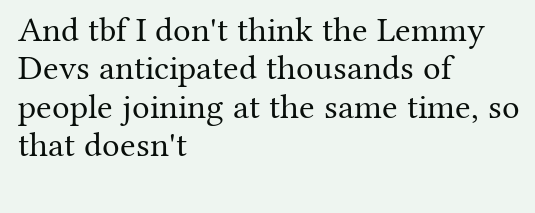And tbf I don't think the Lemmy Devs anticipated thousands of people joining at the same time, so that doesn't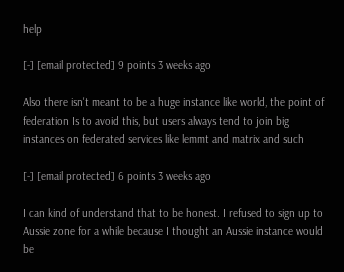help

[-] [email protected] 9 points 3 weeks ago

Also there isn't meant to be a huge instance like world, the point of federation Is to avoid this, but users always tend to join big instances on federated services like lemmt and matrix and such

[-] [email protected] 6 points 3 weeks ago

I can kind of understand that to be honest. I refused to sign up to Aussie zone for a while because I thought an Aussie instance would be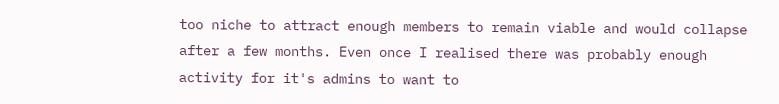too niche to attract enough members to remain viable and would collapse after a few months. Even once I realised there was probably enough activity for it's admins to want to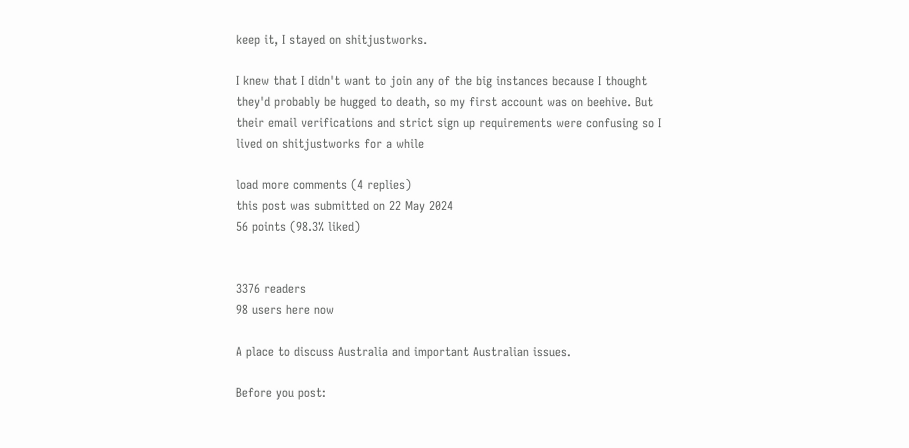keep it, I stayed on shitjustworks.

I knew that I didn't want to join any of the big instances because I thought they'd probably be hugged to death, so my first account was on beehive. But their email verifications and strict sign up requirements were confusing so I lived on shitjustworks for a while

load more comments (4 replies)
this post was submitted on 22 May 2024
56 points (98.3% liked)


3376 readers
98 users here now

A place to discuss Australia and important Australian issues.

Before you post: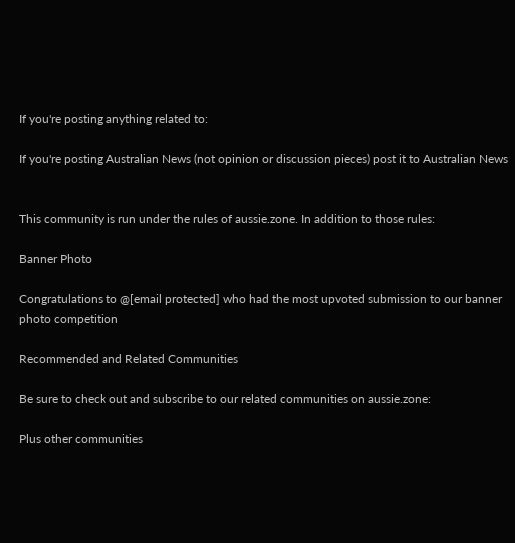If you're posting anything related to:

If you're posting Australian News (not opinion or discussion pieces) post it to Australian News


This community is run under the rules of aussie.zone. In addition to those rules:

Banner Photo

Congratulations to @[email protected] who had the most upvoted submission to our banner photo competition

Recommended and Related Communities

Be sure to check out and subscribe to our related communities on aussie.zone:

Plus other communities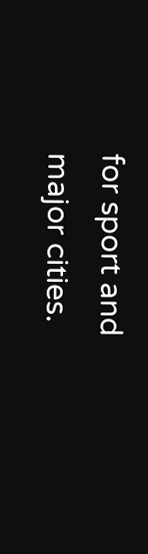for sport and major cities.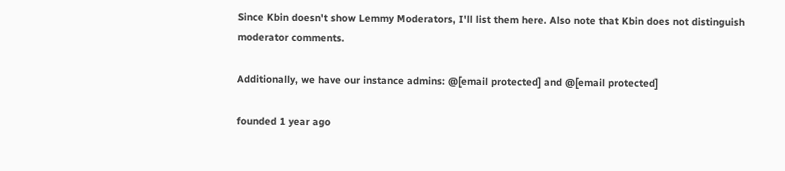Since Kbin doesn't show Lemmy Moderators, I'll list them here. Also note that Kbin does not distinguish moderator comments.

Additionally, we have our instance admins: @[email protected] and @[email protected]

founded 1 year ago